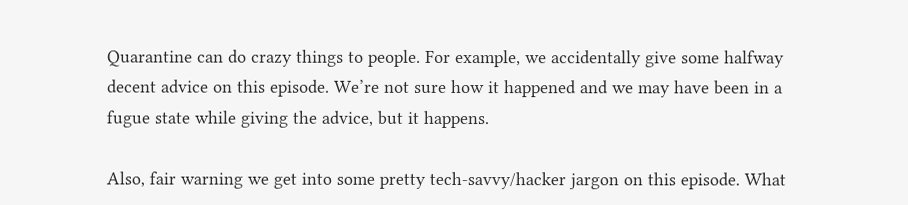Quarantine can do crazy things to people. For example, we accidentally give some halfway decent advice on this episode. We’re not sure how it happened and we may have been in a fugue state while giving the advice, but it happens.

Also, fair warning we get into some pretty tech-savvy/hacker jargon on this episode. What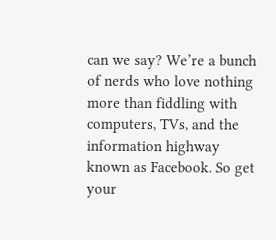can we say? We’re a bunch of nerds who love nothing more than fiddling with computers, TVs, and the information highway known as Facebook. So get your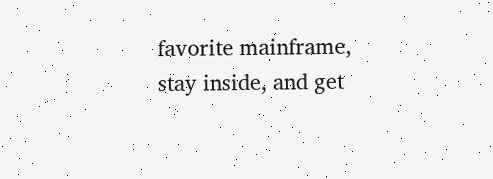favorite mainframe, stay inside, and get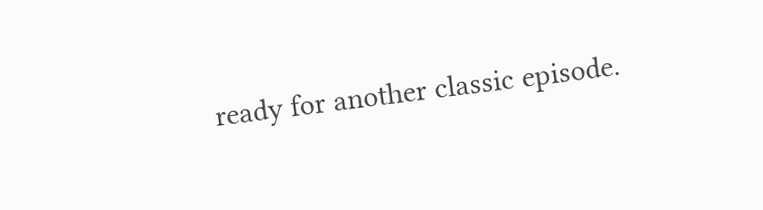ready for another classic episode.